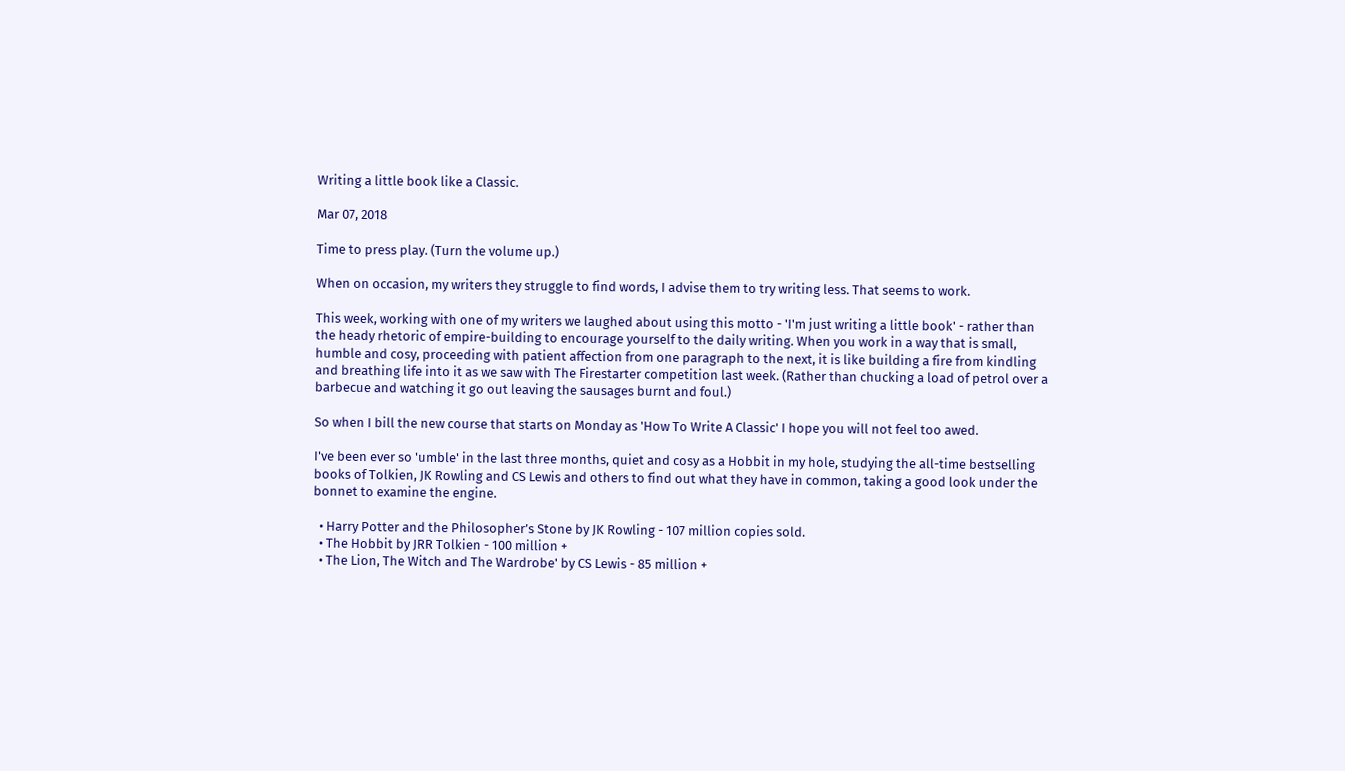Writing a little book like a Classic.

Mar 07, 2018

Time to press play. (Turn the volume up.)

When on occasion, my writers they struggle to find words, I advise them to try writing less. That seems to work.

This week, working with one of my writers we laughed about using this motto - 'I'm just writing a little book' - rather than the heady rhetoric of empire-building to encourage yourself to the daily writing. When you work in a way that is small, humble and cosy, proceeding with patient affection from one paragraph to the next, it is like building a fire from kindling and breathing life into it as we saw with The Firestarter competition last week. (Rather than chucking a load of petrol over a barbecue and watching it go out leaving the sausages burnt and foul.)

So when I bill the new course that starts on Monday as 'How To Write A Classic' I hope you will not feel too awed.

I've been ever so 'umble' in the last three months, quiet and cosy as a Hobbit in my hole, studying the all-time bestselling books of Tolkien, JK Rowling and CS Lewis and others to find out what they have in common, taking a good look under the bonnet to examine the engine.

  • Harry Potter and the Philosopher’s Stone by JK Rowling - 107 million copies sold.
  • The Hobbit by JRR Tolkien - 100 million +
  • The Lion, The Witch and The Wardrobe' by CS Lewis - 85 million +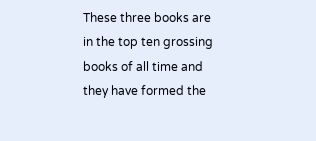These three books are in the top ten grossing books of all time and they have formed the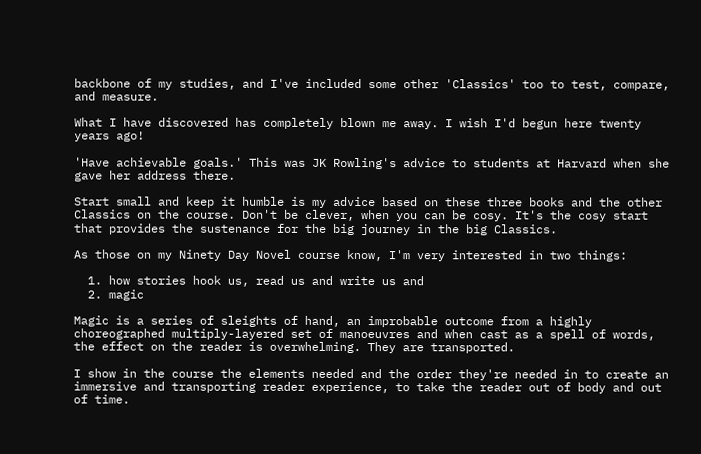backbone of my studies, and I've included some other 'Classics' too to test, compare, and measure.

What I have discovered has completely blown me away. I wish I'd begun here twenty years ago!

'Have achievable goals.' This was JK Rowling's advice to students at Harvard when she gave her address there.

Start small and keep it humble is my advice based on these three books and the other Classics on the course. Don't be clever, when you can be cosy. It's the cosy start that provides the sustenance for the big journey in the big Classics.

As those on my Ninety Day Novel course know, I'm very interested in two things:

  1. how stories hook us, read us and write us and
  2. magic

Magic is a series of sleights of hand, an improbable outcome from a highly choreographed multiply-layered set of manoeuvres and when cast as a spell of words, the effect on the reader is overwhelming. They are transported.

I show in the course the elements needed and the order they're needed in to create an immersive and transporting reader experience, to take the reader out of body and out of time.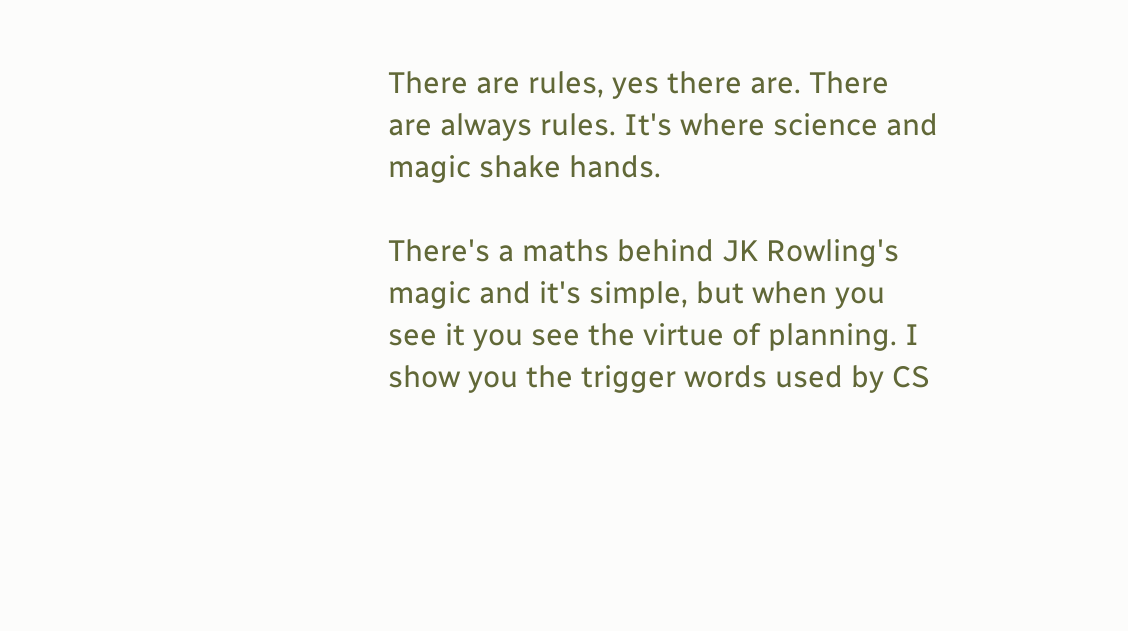There are rules, yes there are. There are always rules. It's where science and magic shake hands.

There's a maths behind JK Rowling's magic and it's simple, but when you see it you see the virtue of planning. I show you the trigger words used by CS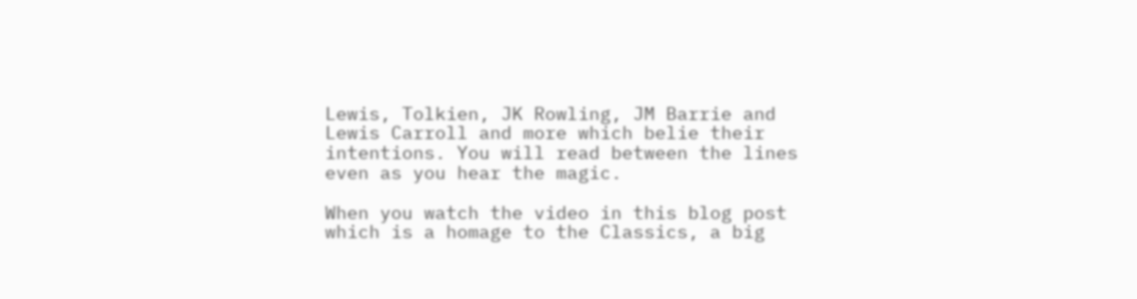Lewis, Tolkien, JK Rowling, JM Barrie and Lewis Carroll and more which belie their intentions. You will read between the lines even as you hear the magic.

When you watch the video in this blog post which is a homage to the Classics, a big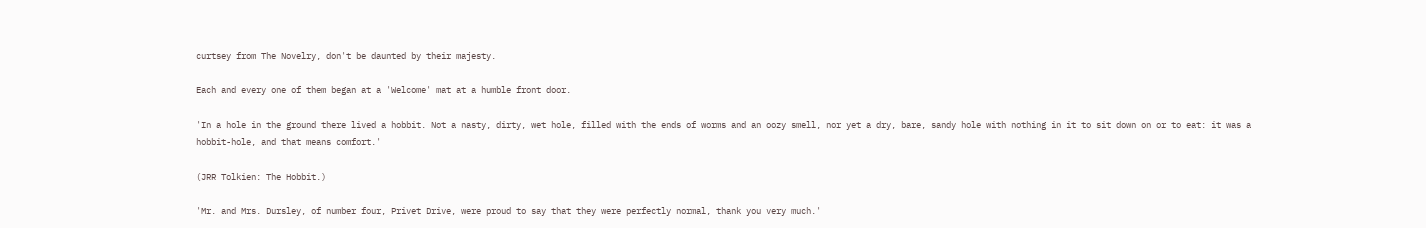curtsey from The Novelry, don't be daunted by their majesty.

Each and every one of them began at a 'Welcome' mat at a humble front door.

'In a hole in the ground there lived a hobbit. Not a nasty, dirty, wet hole, filled with the ends of worms and an oozy smell, nor yet a dry, bare, sandy hole with nothing in it to sit down on or to eat: it was a hobbit-hole, and that means comfort.'

(JRR Tolkien: The Hobbit.)

'Mr. and Mrs. Dursley, of number four, Privet Drive, were proud to say that they were perfectly normal, thank you very much.'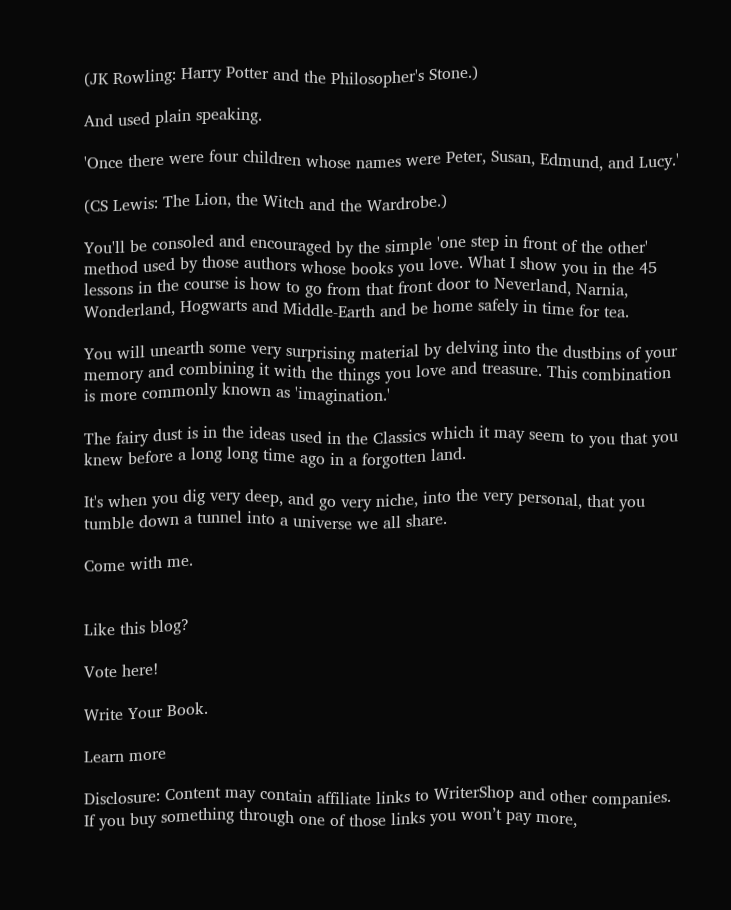(JK Rowling: Harry Potter and the Philosopher's Stone.)

And used plain speaking.

'Once there were four children whose names were Peter, Susan, Edmund, and Lucy.'

(CS Lewis: The Lion, the Witch and the Wardrobe.)

You'll be consoled and encouraged by the simple 'one step in front of the other' method used by those authors whose books you love. What I show you in the 45 lessons in the course is how to go from that front door to Neverland, Narnia, Wonderland, Hogwarts and Middle-Earth and be home safely in time for tea.

You will unearth some very surprising material by delving into the dustbins of your memory and combining it with the things you love and treasure. This combination is more commonly known as 'imagination.'

The fairy dust is in the ideas used in the Classics which it may seem to you that you knew before a long long time ago in a forgotten land.

It's when you dig very deep, and go very niche, into the very personal, that you tumble down a tunnel into a universe we all share.

Come with me.


Like this blog?

Vote here!

Write Your Book.

Learn more

Disclosure: Content may contain affiliate links to WriterShop and other companies. If you buy something through one of those links you won’t pay more,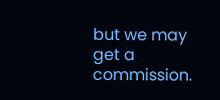but we may get a commission.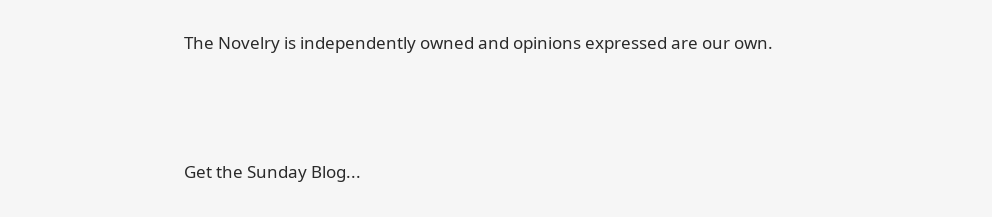The Novelry is independently owned and opinions expressed are our own.



Get the Sunday Blog...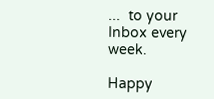...  to your Inbox every week.

Happy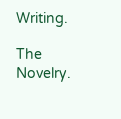Writing.

The Novelry.